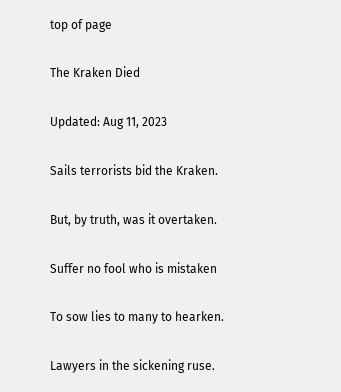top of page

The Kraken Died

Updated: Aug 11, 2023

Sails terrorists bid the Kraken.

But, by truth, was it overtaken.

Suffer no fool who is mistaken

To sow lies to many to hearken.

Lawyers in the sickening ruse.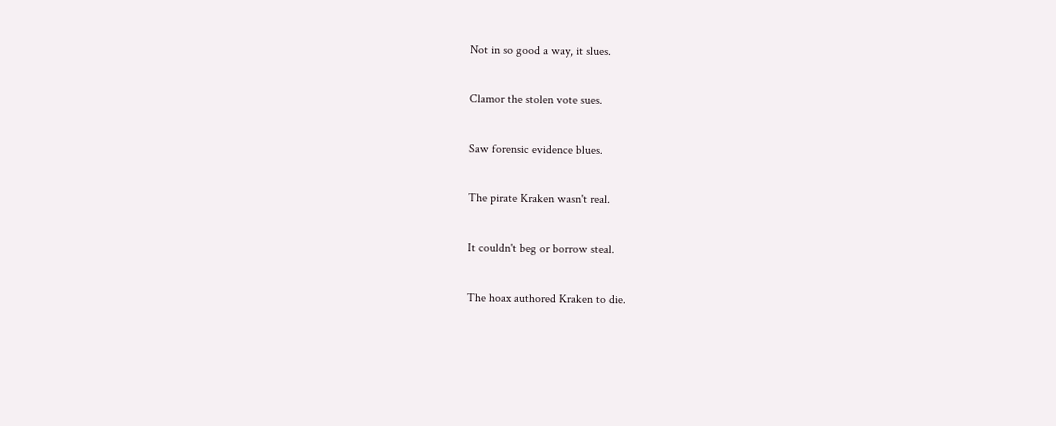Not in so good a way, it slues.

Clamor the stolen vote sues.

Saw forensic evidence blues.

The pirate Kraken wasn't real.

It couldn't beg or borrow steal.

The hoax authored Kraken to die.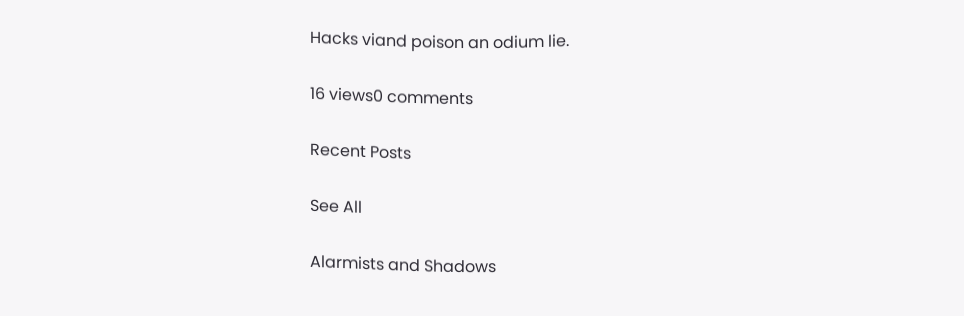Hacks viand poison an odium lie.

16 views0 comments

Recent Posts

See All

Alarmists and Shadows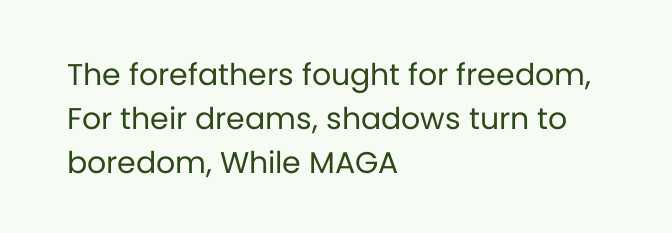The forefathers fought for freedom, For their dreams, shadows turn to boredom, While MAGA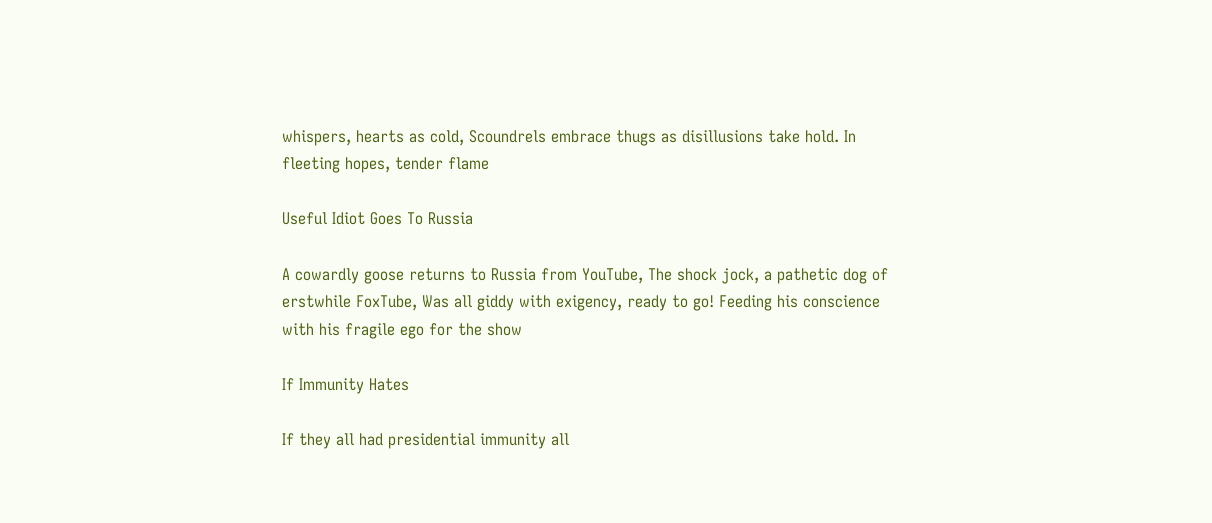whispers, hearts as cold, Scoundrels embrace thugs as disillusions take hold. In fleeting hopes, tender flame

Useful Idiot Goes To Russia

A cowardly goose returns to Russia from YouTube, The shock jock, a pathetic dog of erstwhile FoxTube, Was all giddy with exigency, ready to go! Feeding his conscience with his fragile ego for the show

If Immunity Hates

If they all had presidential immunity all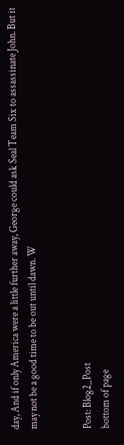day, And if only America were a little further away, George could ask Seal Team Six to assassinate John. But it may not be a good time to be out until dawn. W


Post: Blog2_Post
bottom of page